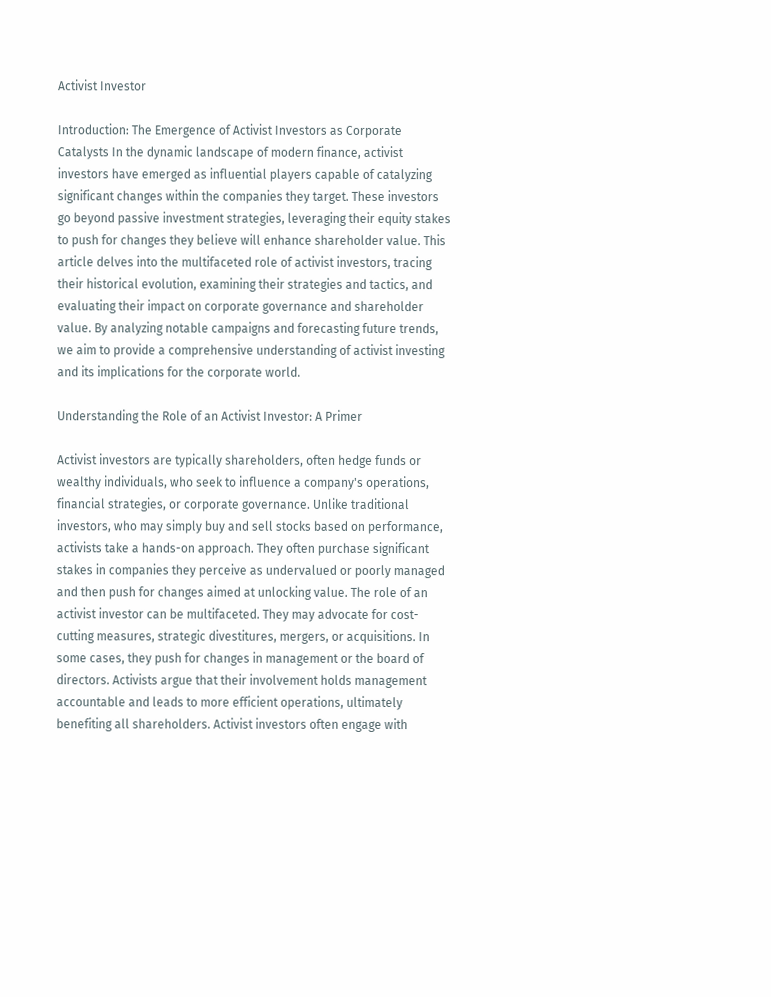Activist Investor

Introduction: The Emergence of Activist Investors as Corporate Catalysts In the dynamic landscape of modern finance, activist investors have emerged as influential players capable of catalyzing significant changes within the companies they target. These investors go beyond passive investment strategies, leveraging their equity stakes to push for changes they believe will enhance shareholder value. This article delves into the multifaceted role of activist investors, tracing their historical evolution, examining their strategies and tactics, and evaluating their impact on corporate governance and shareholder value. By analyzing notable campaigns and forecasting future trends, we aim to provide a comprehensive understanding of activist investing and its implications for the corporate world.

Understanding the Role of an Activist Investor: A Primer

Activist investors are typically shareholders, often hedge funds or wealthy individuals, who seek to influence a company's operations, financial strategies, or corporate governance. Unlike traditional investors, who may simply buy and sell stocks based on performance, activists take a hands-on approach. They often purchase significant stakes in companies they perceive as undervalued or poorly managed and then push for changes aimed at unlocking value. The role of an activist investor can be multifaceted. They may advocate for cost-cutting measures, strategic divestitures, mergers, or acquisitions. In some cases, they push for changes in management or the board of directors. Activists argue that their involvement holds management accountable and leads to more efficient operations, ultimately benefiting all shareholders. Activist investors often engage with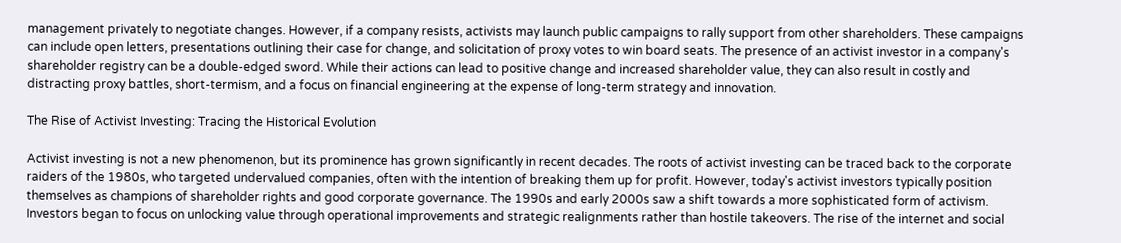management privately to negotiate changes. However, if a company resists, activists may launch public campaigns to rally support from other shareholders. These campaigns can include open letters, presentations outlining their case for change, and solicitation of proxy votes to win board seats. The presence of an activist investor in a company's shareholder registry can be a double-edged sword. While their actions can lead to positive change and increased shareholder value, they can also result in costly and distracting proxy battles, short-termism, and a focus on financial engineering at the expense of long-term strategy and innovation.

The Rise of Activist Investing: Tracing the Historical Evolution

Activist investing is not a new phenomenon, but its prominence has grown significantly in recent decades. The roots of activist investing can be traced back to the corporate raiders of the 1980s, who targeted undervalued companies, often with the intention of breaking them up for profit. However, today's activist investors typically position themselves as champions of shareholder rights and good corporate governance. The 1990s and early 2000s saw a shift towards a more sophisticated form of activism. Investors began to focus on unlocking value through operational improvements and strategic realignments rather than hostile takeovers. The rise of the internet and social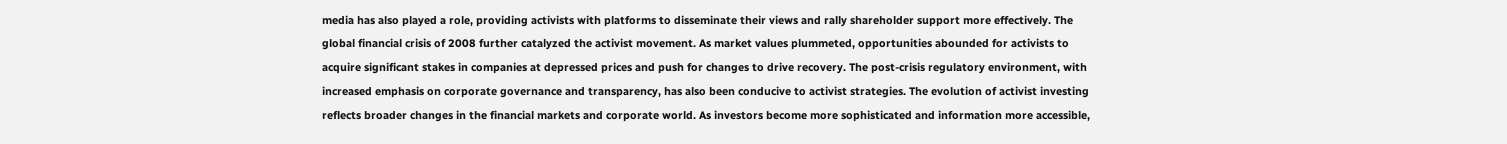media has also played a role, providing activists with platforms to disseminate their views and rally shareholder support more effectively. The global financial crisis of 2008 further catalyzed the activist movement. As market values plummeted, opportunities abounded for activists to acquire significant stakes in companies at depressed prices and push for changes to drive recovery. The post-crisis regulatory environment, with increased emphasis on corporate governance and transparency, has also been conducive to activist strategies. The evolution of activist investing reflects broader changes in the financial markets and corporate world. As investors become more sophisticated and information more accessible,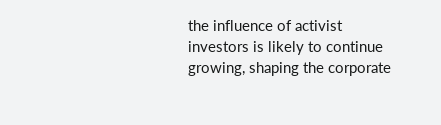the influence of activist investors is likely to continue growing, shaping the corporate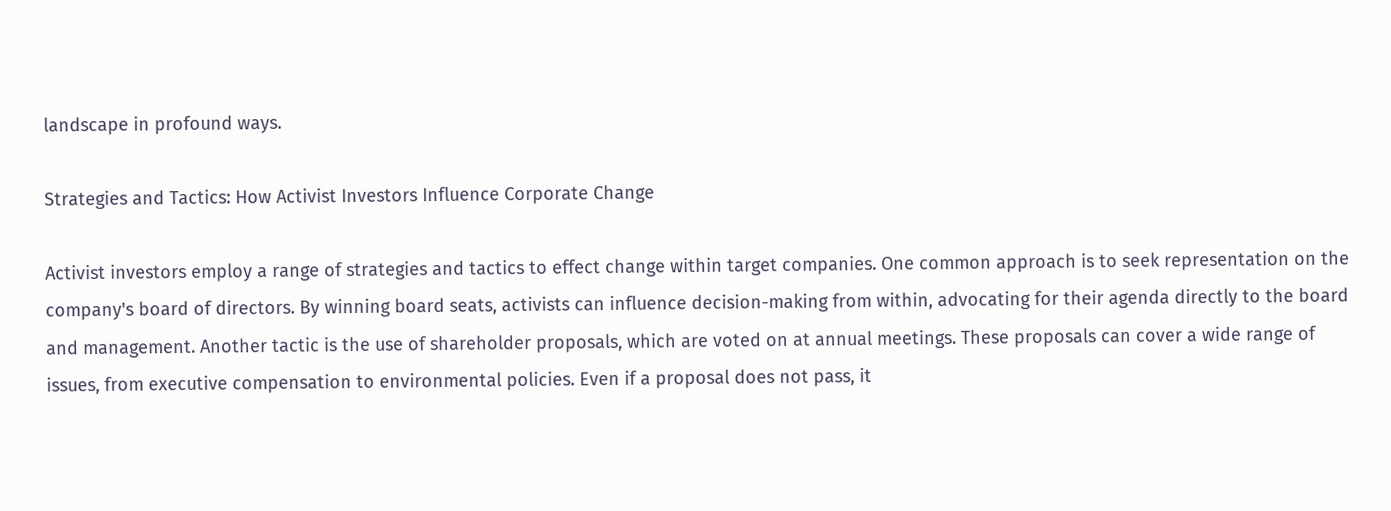landscape in profound ways.

Strategies and Tactics: How Activist Investors Influence Corporate Change

Activist investors employ a range of strategies and tactics to effect change within target companies. One common approach is to seek representation on the company's board of directors. By winning board seats, activists can influence decision-making from within, advocating for their agenda directly to the board and management. Another tactic is the use of shareholder proposals, which are voted on at annual meetings. These proposals can cover a wide range of issues, from executive compensation to environmental policies. Even if a proposal does not pass, it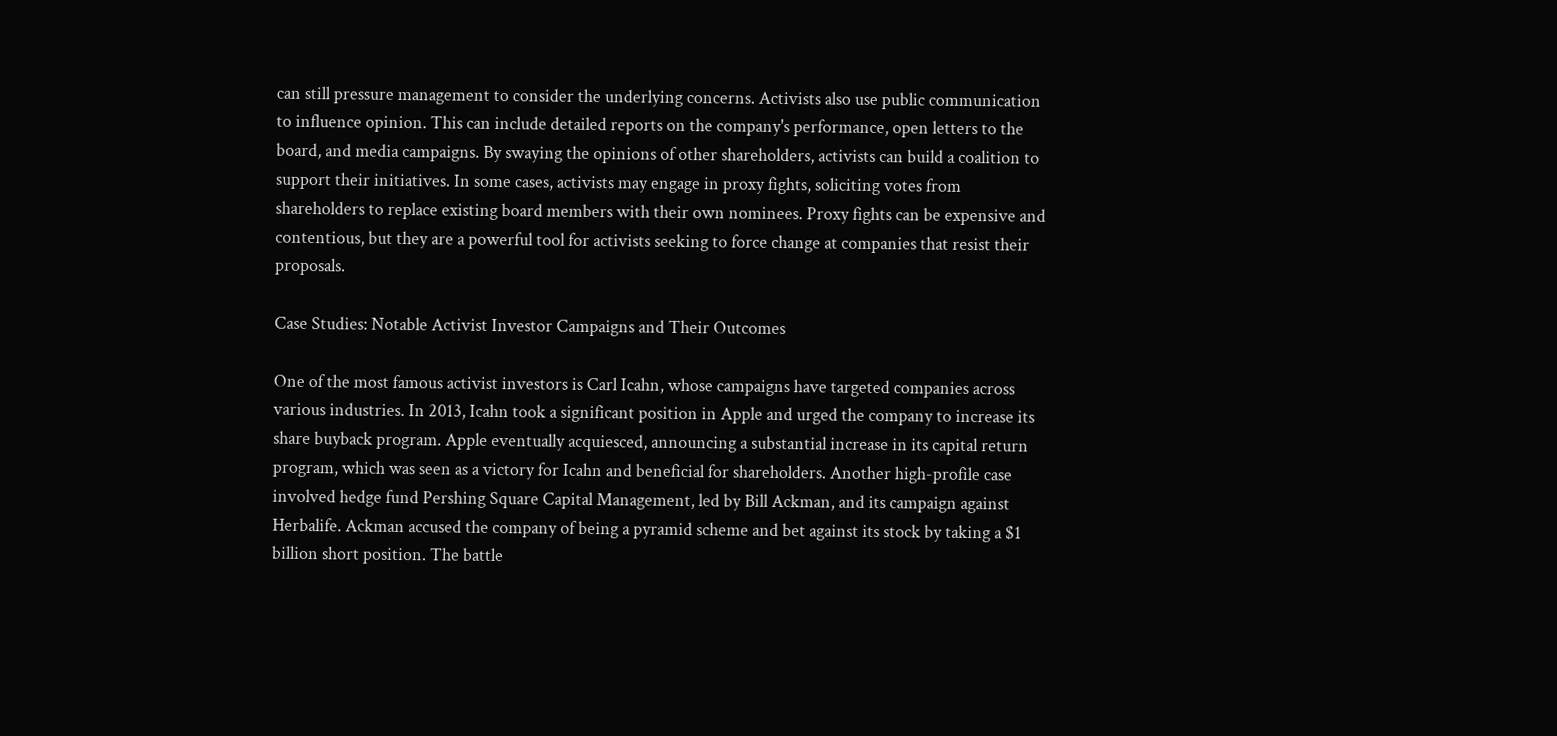can still pressure management to consider the underlying concerns. Activists also use public communication to influence opinion. This can include detailed reports on the company's performance, open letters to the board, and media campaigns. By swaying the opinions of other shareholders, activists can build a coalition to support their initiatives. In some cases, activists may engage in proxy fights, soliciting votes from shareholders to replace existing board members with their own nominees. Proxy fights can be expensive and contentious, but they are a powerful tool for activists seeking to force change at companies that resist their proposals.

Case Studies: Notable Activist Investor Campaigns and Their Outcomes

One of the most famous activist investors is Carl Icahn, whose campaigns have targeted companies across various industries. In 2013, Icahn took a significant position in Apple and urged the company to increase its share buyback program. Apple eventually acquiesced, announcing a substantial increase in its capital return program, which was seen as a victory for Icahn and beneficial for shareholders. Another high-profile case involved hedge fund Pershing Square Capital Management, led by Bill Ackman, and its campaign against Herbalife. Ackman accused the company of being a pyramid scheme and bet against its stock by taking a $1 billion short position. The battle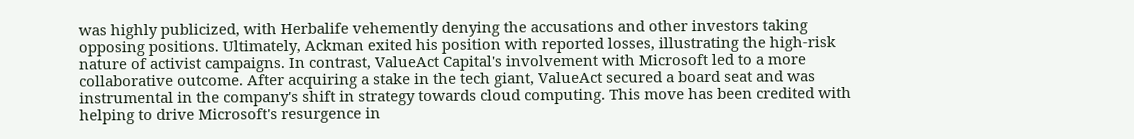was highly publicized, with Herbalife vehemently denying the accusations and other investors taking opposing positions. Ultimately, Ackman exited his position with reported losses, illustrating the high-risk nature of activist campaigns. In contrast, ValueAct Capital's involvement with Microsoft led to a more collaborative outcome. After acquiring a stake in the tech giant, ValueAct secured a board seat and was instrumental in the company's shift in strategy towards cloud computing. This move has been credited with helping to drive Microsoft's resurgence in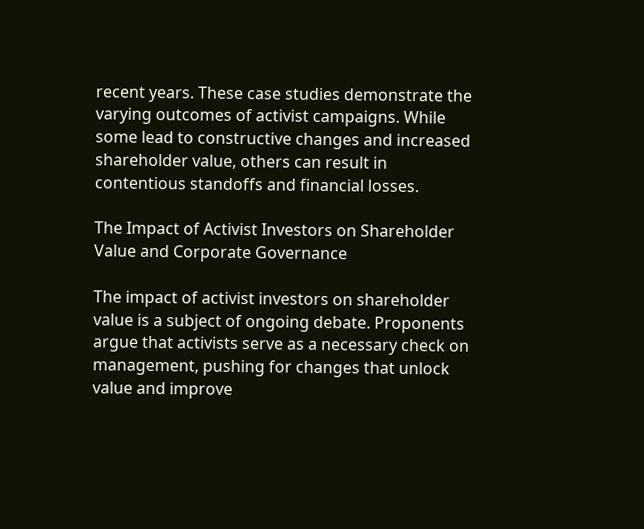recent years. These case studies demonstrate the varying outcomes of activist campaigns. While some lead to constructive changes and increased shareholder value, others can result in contentious standoffs and financial losses.

The Impact of Activist Investors on Shareholder Value and Corporate Governance

The impact of activist investors on shareholder value is a subject of ongoing debate. Proponents argue that activists serve as a necessary check on management, pushing for changes that unlock value and improve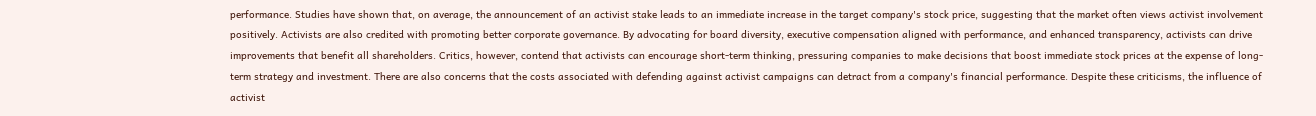performance. Studies have shown that, on average, the announcement of an activist stake leads to an immediate increase in the target company's stock price, suggesting that the market often views activist involvement positively. Activists are also credited with promoting better corporate governance. By advocating for board diversity, executive compensation aligned with performance, and enhanced transparency, activists can drive improvements that benefit all shareholders. Critics, however, contend that activists can encourage short-term thinking, pressuring companies to make decisions that boost immediate stock prices at the expense of long-term strategy and investment. There are also concerns that the costs associated with defending against activist campaigns can detract from a company's financial performance. Despite these criticisms, the influence of activist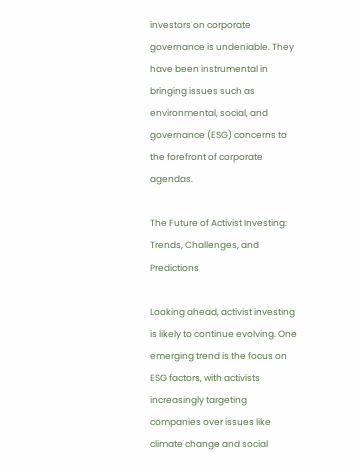investors on corporate governance is undeniable. They have been instrumental in bringing issues such as environmental, social, and governance (ESG) concerns to the forefront of corporate agendas.

The Future of Activist Investing: Trends, Challenges, and Predictions

Looking ahead, activist investing is likely to continue evolving. One emerging trend is the focus on ESG factors, with activists increasingly targeting companies over issues like climate change and social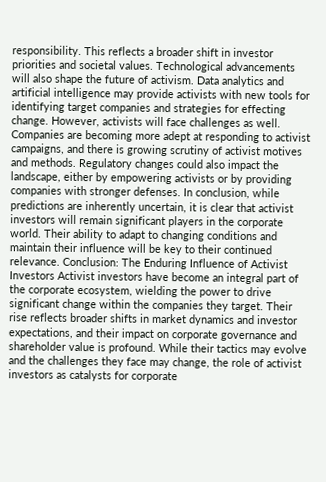responsibility. This reflects a broader shift in investor priorities and societal values. Technological advancements will also shape the future of activism. Data analytics and artificial intelligence may provide activists with new tools for identifying target companies and strategies for effecting change. However, activists will face challenges as well. Companies are becoming more adept at responding to activist campaigns, and there is growing scrutiny of activist motives and methods. Regulatory changes could also impact the landscape, either by empowering activists or by providing companies with stronger defenses. In conclusion, while predictions are inherently uncertain, it is clear that activist investors will remain significant players in the corporate world. Their ability to adapt to changing conditions and maintain their influence will be key to their continued relevance. Conclusion: The Enduring Influence of Activist Investors Activist investors have become an integral part of the corporate ecosystem, wielding the power to drive significant change within the companies they target. Their rise reflects broader shifts in market dynamics and investor expectations, and their impact on corporate governance and shareholder value is profound. While their tactics may evolve and the challenges they face may change, the role of activist investors as catalysts for corporate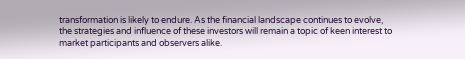transformation is likely to endure. As the financial landscape continues to evolve, the strategies and influence of these investors will remain a topic of keen interest to market participants and observers alike.